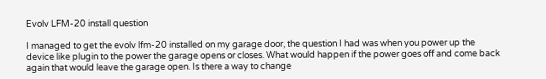Evolv LFM-20 install question

I managed to get the evolv lfm-20 installed on my garage door, the question I had was when you power up the device like plugin to the power the garage opens or closes. What would happen if the power goes off and come back again that would leave the garage open. Is there a way to change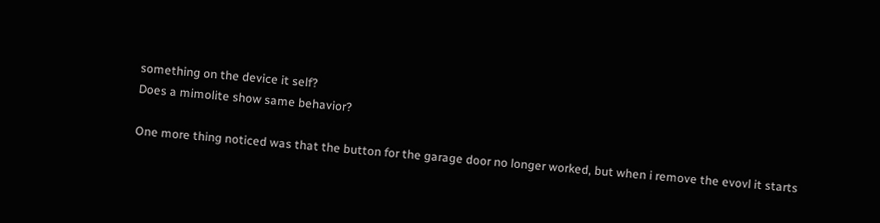something on the device it self?
Does a mimolite show same behavior?

One more thing noticed was that the button for the garage door no longer worked, but when i remove the evovl it starts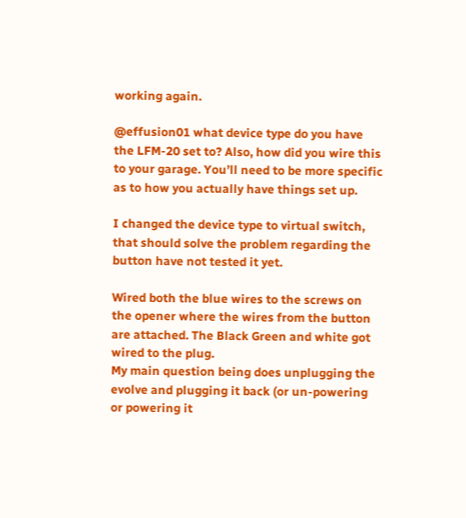working again.

@effusion01 what device type do you have the LFM-20 set to? Also, how did you wire this to your garage. You’ll need to be more specific as to how you actually have things set up.

I changed the device type to virtual switch, that should solve the problem regarding the button have not tested it yet.

Wired both the blue wires to the screws on the opener where the wires from the button are attached. The Black Green and white got wired to the plug.
My main question being does unplugging the evolve and plugging it back (or un-powering or powering it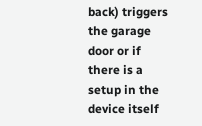back) triggers the garage door or if there is a setup in the device itself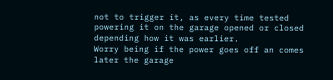not to trigger it, as every time tested powering it on the garage opened or closed depending how it was earlier.
Worry being if the power goes off an comes later the garage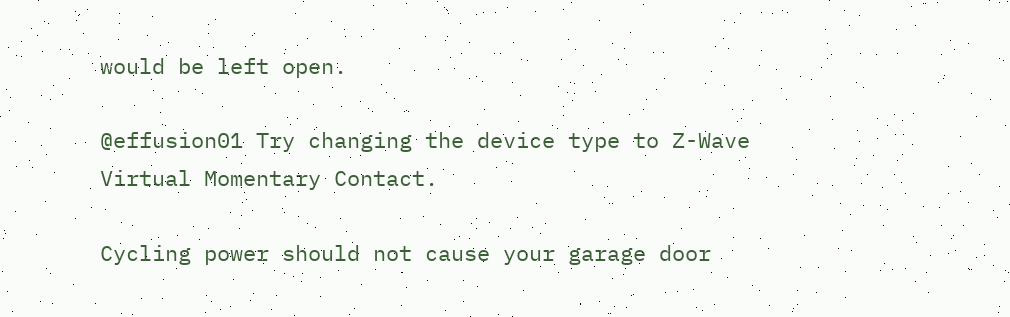would be left open.

@effusion01 Try changing the device type to Z-Wave Virtual Momentary Contact.

Cycling power should not cause your garage door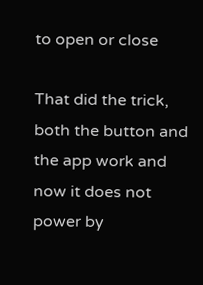to open or close

That did the trick, both the button and the app work and now it does not power by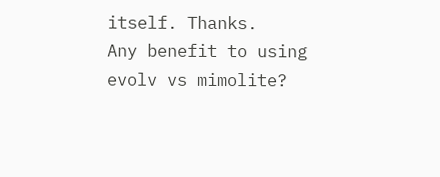itself. Thanks.
Any benefit to using evolv vs mimolite?